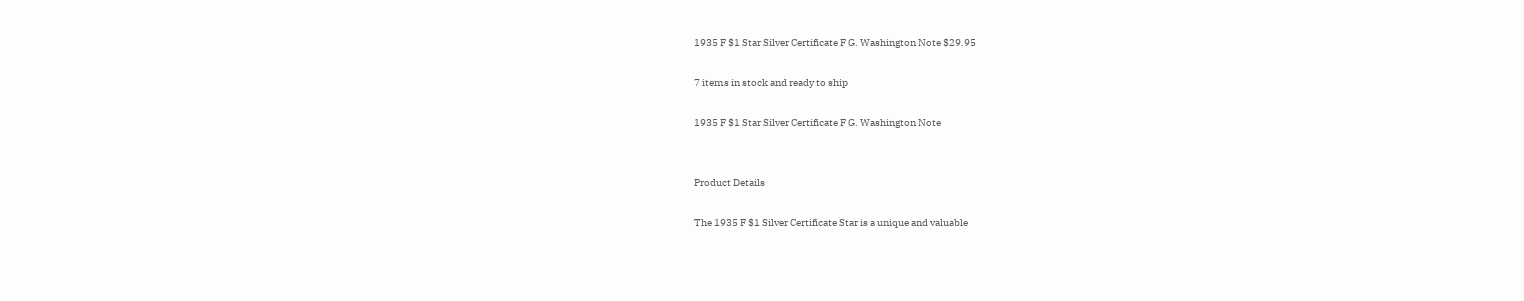1935 F $1 Star Silver Certificate F G. Washington Note $29.95

7 items in stock and ready to ship

1935 F $1 Star Silver Certificate F G. Washington Note


Product Details

The 1935 F $1 Silver Certificate Star is a unique and valuable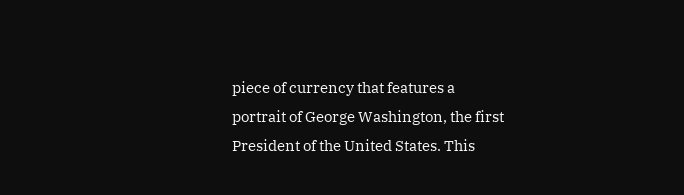piece of currency that features a portrait of George Washington, the first President of the United States. This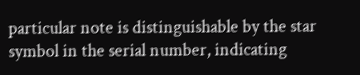particular note is distinguishable by the star symbol in the serial number, indicating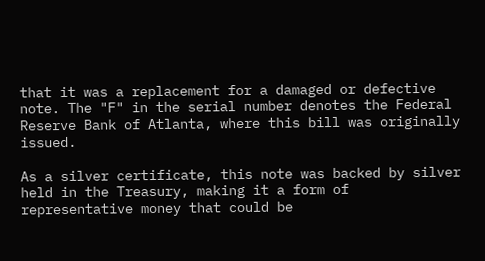that it was a replacement for a damaged or defective note. The "F" in the serial number denotes the Federal Reserve Bank of Atlanta, where this bill was originally issued.

As a silver certificate, this note was backed by silver held in the Treasury, making it a form of representative money that could be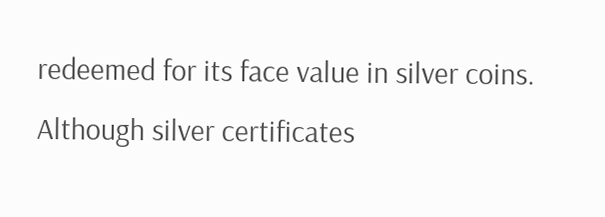redeemed for its face value in silver coins. Although silver certificates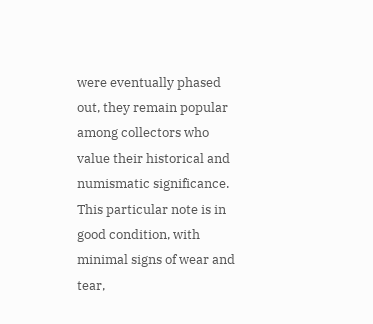were eventually phased out, they remain popular among collectors who value their historical and numismatic significance. This particular note is in good condition, with minimal signs of wear and tear,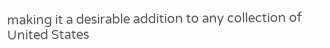making it a desirable addition to any collection of United States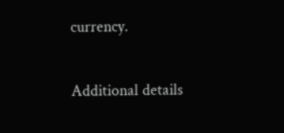currency.

Additional details